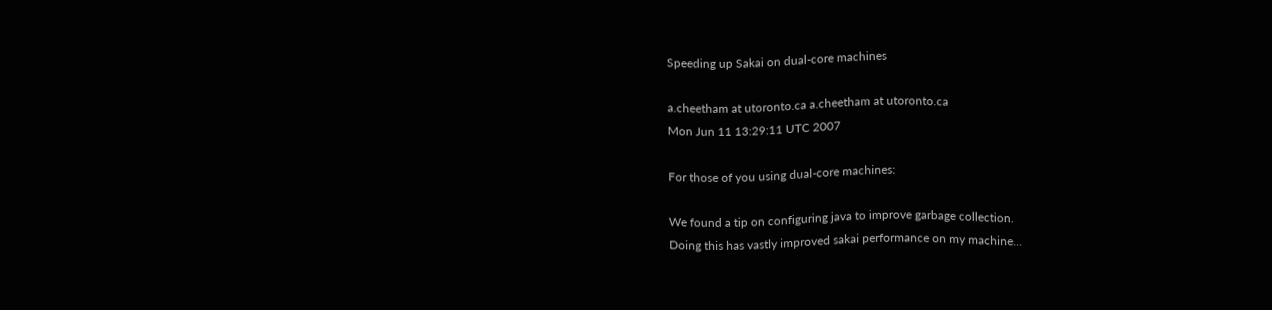Speeding up Sakai on dual-core machines

a.cheetham at utoronto.ca a.cheetham at utoronto.ca
Mon Jun 11 13:29:11 UTC 2007

For those of you using dual-core machines:

We found a tip on configuring java to improve garbage collection.
Doing this has vastly improved sakai performance on my machine...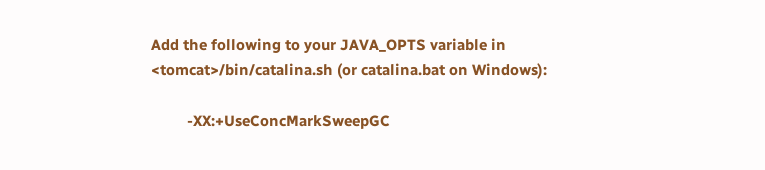Add the following to your JAVA_OPTS variable in
<tomcat>/bin/catalina.sh (or catalina.bat on Windows):

         -XX:+UseConcMarkSweepGC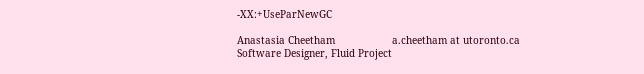-XX:+UseParNewGC

Anastasia Cheetham                   a.cheetham at utoronto.ca
Software Designer, Fluid Project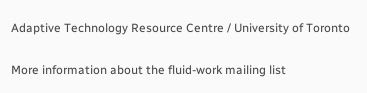Adaptive Technology Resource Centre / University of Toronto

More information about the fluid-work mailing list